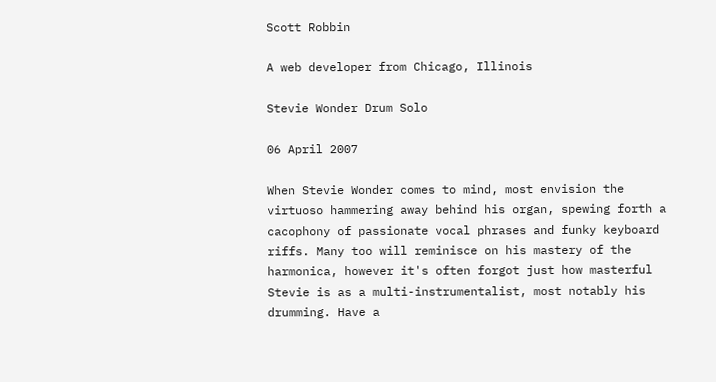Scott Robbin

A web developer from Chicago, Illinois

Stevie Wonder Drum Solo

06 April 2007

When Stevie Wonder comes to mind, most envision the virtuoso hammering away behind his organ, spewing forth a cacophony of passionate vocal phrases and funky keyboard riffs. Many too will reminisce on his mastery of the harmonica, however it's often forgot just how masterful Stevie is as a multi-instrumentalist, most notably his drumming. Have a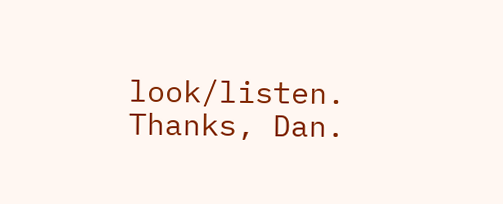look/listen. Thanks, Dan.